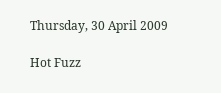Thursday, 30 April 2009

Hot Fuzz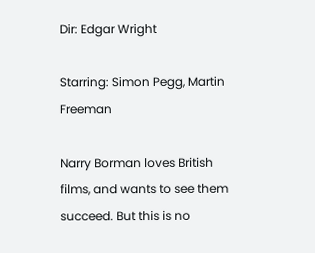Dir: Edgar Wright

Starring: Simon Pegg, Martin Freeman

Narry Borman loves British films, and wants to see them succeed. But this is no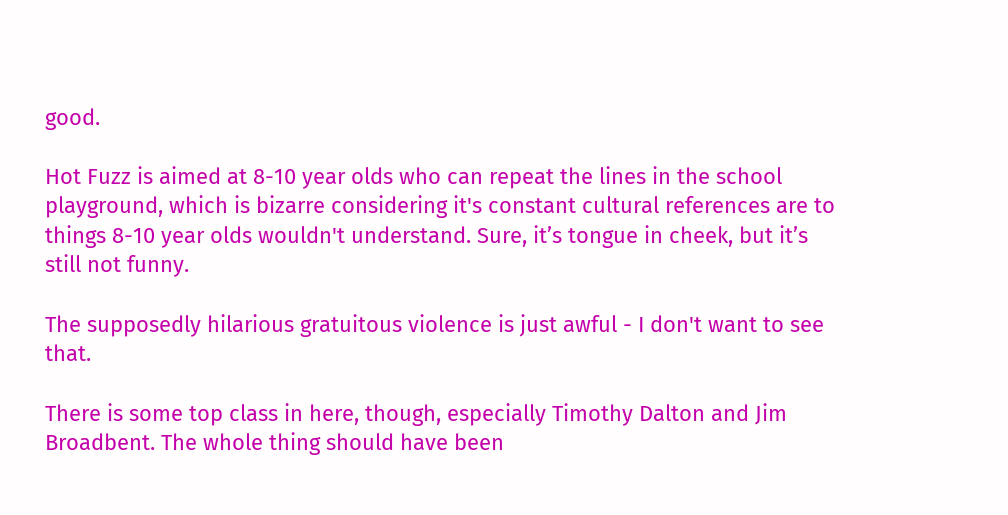good.

Hot Fuzz is aimed at 8-10 year olds who can repeat the lines in the school playground, which is bizarre considering it's constant cultural references are to things 8-10 year olds wouldn't understand. Sure, it’s tongue in cheek, but it’s still not funny.

The supposedly hilarious gratuitous violence is just awful - I don't want to see that.

There is some top class in here, though, especially Timothy Dalton and Jim Broadbent. The whole thing should have been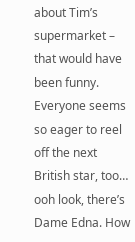about Tim’s supermarket – that would have been funny. Everyone seems so eager to reel off the next British star, too… ooh look, there’s Dame Edna. How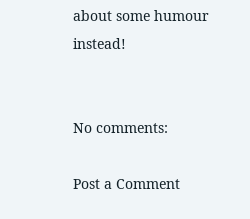about some humour instead!


No comments:

Post a Comment